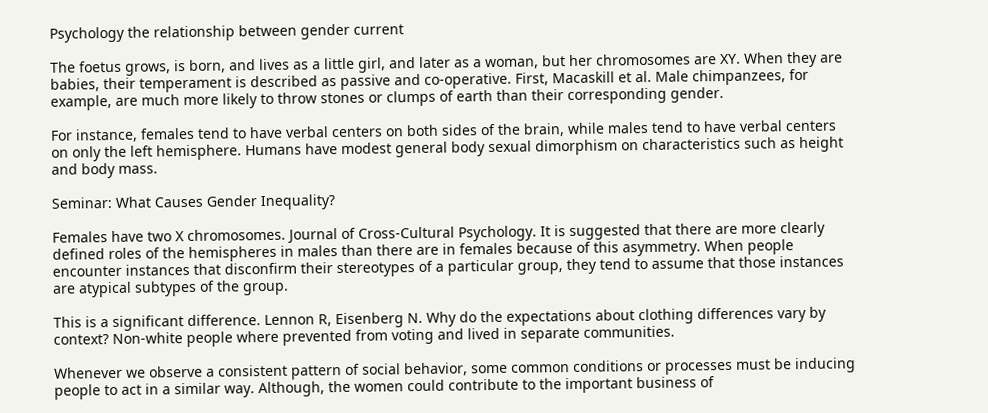Psychology the relationship between gender current

The foetus grows, is born, and lives as a little girl, and later as a woman, but her chromosomes are XY. When they are babies, their temperament is described as passive and co-operative. First, Macaskill et al. Male chimpanzees, for example, are much more likely to throw stones or clumps of earth than their corresponding gender.

For instance, females tend to have verbal centers on both sides of the brain, while males tend to have verbal centers on only the left hemisphere. Humans have modest general body sexual dimorphism on characteristics such as height and body mass.

Seminar: What Causes Gender Inequality?

Females have two X chromosomes. Journal of Cross-Cultural Psychology. It is suggested that there are more clearly defined roles of the hemispheres in males than there are in females because of this asymmetry. When people encounter instances that disconfirm their stereotypes of a particular group, they tend to assume that those instances are atypical subtypes of the group.

This is a significant difference. Lennon R, Eisenberg N. Why do the expectations about clothing differences vary by context? Non-white people where prevented from voting and lived in separate communities.

Whenever we observe a consistent pattern of social behavior, some common conditions or processes must be inducing people to act in a similar way. Although, the women could contribute to the important business of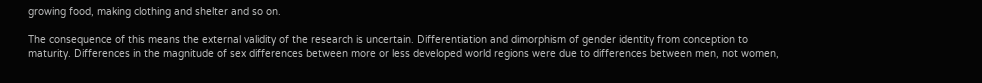growing food, making clothing and shelter and so on.

The consequence of this means the external validity of the research is uncertain. Differentiation and dimorphism of gender identity from conception to maturity. Differences in the magnitude of sex differences between more or less developed world regions were due to differences between men, not women,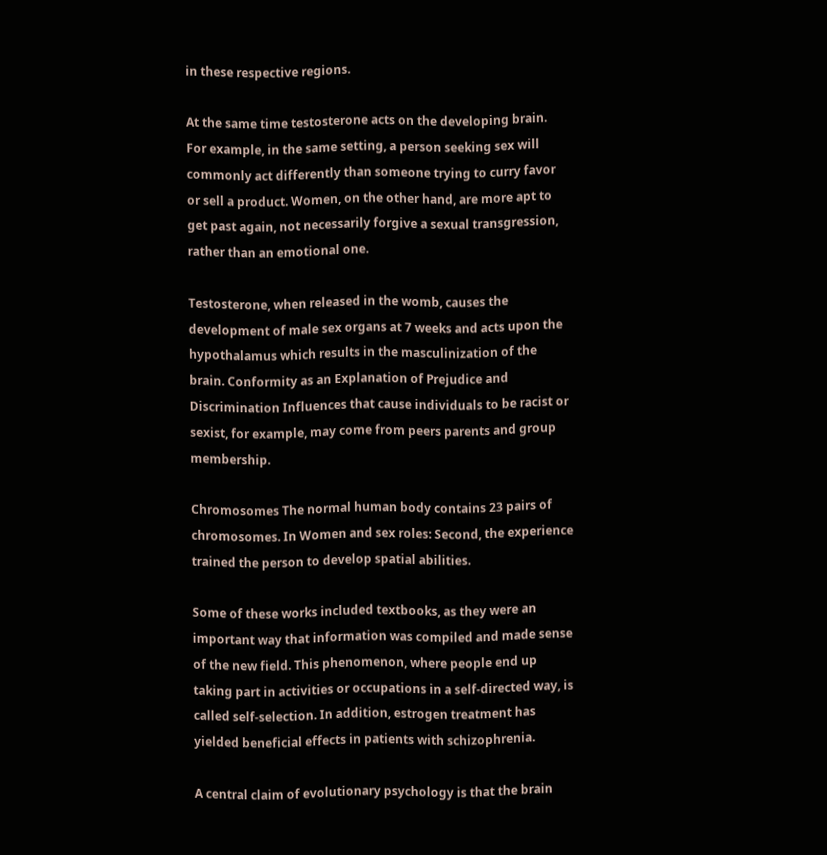in these respective regions.

At the same time testosterone acts on the developing brain. For example, in the same setting, a person seeking sex will commonly act differently than someone trying to curry favor or sell a product. Women, on the other hand, are more apt to get past again, not necessarily forgive a sexual transgression, rather than an emotional one.

Testosterone, when released in the womb, causes the development of male sex organs at 7 weeks and acts upon the hypothalamus which results in the masculinization of the brain. Conformity as an Explanation of Prejudice and Discrimination Influences that cause individuals to be racist or sexist, for example, may come from peers parents and group membership.

Chromosomes The normal human body contains 23 pairs of chromosomes. In Women and sex roles: Second, the experience trained the person to develop spatial abilities.

Some of these works included textbooks, as they were an important way that information was compiled and made sense of the new field. This phenomenon, where people end up taking part in activities or occupations in a self-directed way, is called self-selection. In addition, estrogen treatment has yielded beneficial effects in patients with schizophrenia.

A central claim of evolutionary psychology is that the brain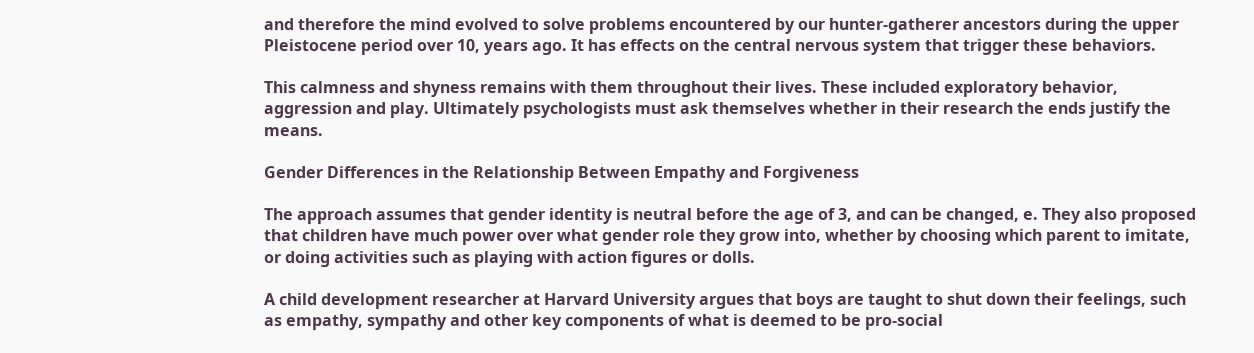and therefore the mind evolved to solve problems encountered by our hunter-gatherer ancestors during the upper Pleistocene period over 10, years ago. It has effects on the central nervous system that trigger these behaviors.

This calmness and shyness remains with them throughout their lives. These included exploratory behavior, aggression and play. Ultimately psychologists must ask themselves whether in their research the ends justify the means.

Gender Differences in the Relationship Between Empathy and Forgiveness

The approach assumes that gender identity is neutral before the age of 3, and can be changed, e. They also proposed that children have much power over what gender role they grow into, whether by choosing which parent to imitate, or doing activities such as playing with action figures or dolls.

A child development researcher at Harvard University argues that boys are taught to shut down their feelings, such as empathy, sympathy and other key components of what is deemed to be pro-social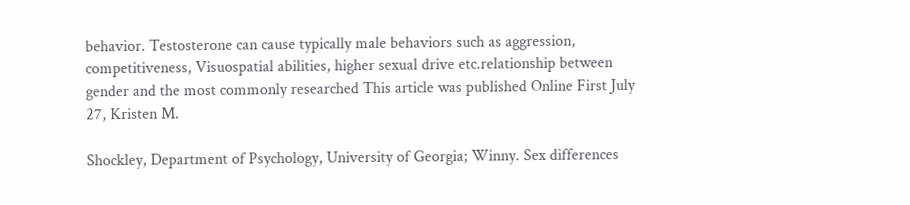behavior. Testosterone can cause typically male behaviors such as aggression, competitiveness, Visuospatial abilities, higher sexual drive etc.relationship between gender and the most commonly researched This article was published Online First July 27, Kristen M.

Shockley, Department of Psychology, University of Georgia; Winny. Sex differences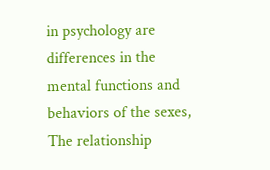in psychology are differences in the mental functions and behaviors of the sexes, The relationship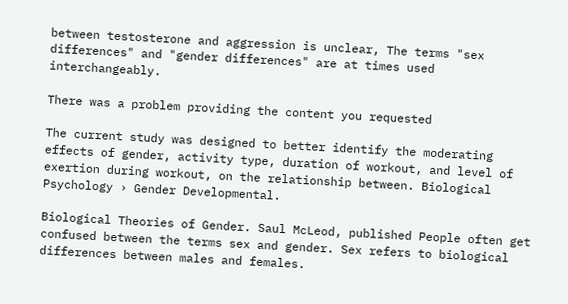between testosterone and aggression is unclear, The terms "sex differences" and "gender differences" are at times used interchangeably.

There was a problem providing the content you requested

The current study was designed to better identify the moderating effects of gender, activity type, duration of workout, and level of exertion during workout, on the relationship between. Biological Psychology › Gender Developmental.

Biological Theories of Gender. Saul McLeod, published People often get confused between the terms sex and gender. Sex refers to biological differences between males and females.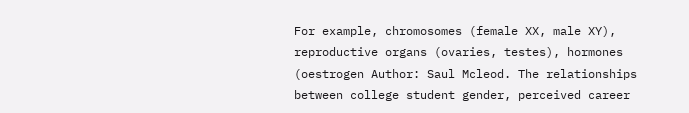For example, chromosomes (female XX, male XY), reproductive organs (ovaries, testes), hormones (oestrogen Author: Saul Mcleod. The relationships between college student gender, perceived career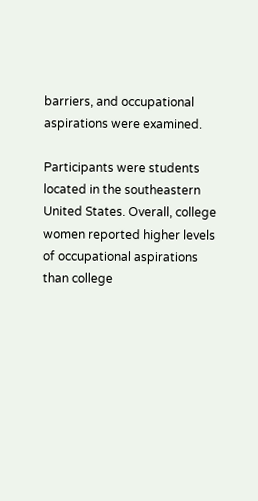barriers, and occupational aspirations were examined.

Participants were students located in the southeastern United States. Overall, college women reported higher levels of occupational aspirations than college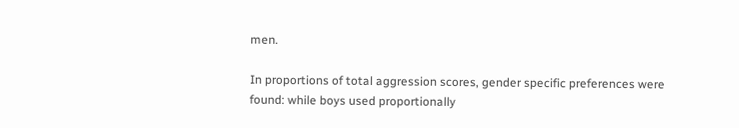men.

In proportions of total aggression scores, gender specific preferences were found: while boys used proportionally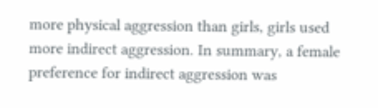more physical aggression than girls, girls used more indirect aggression. In summary, a female preference for indirect aggression was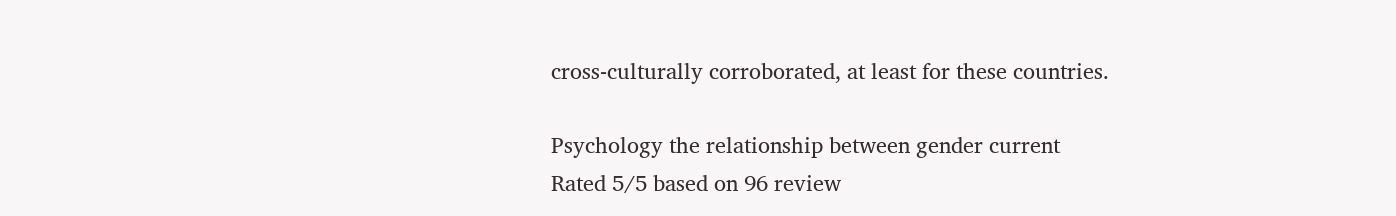cross-culturally corroborated, at least for these countries.

Psychology the relationship between gender current
Rated 5/5 based on 96 review